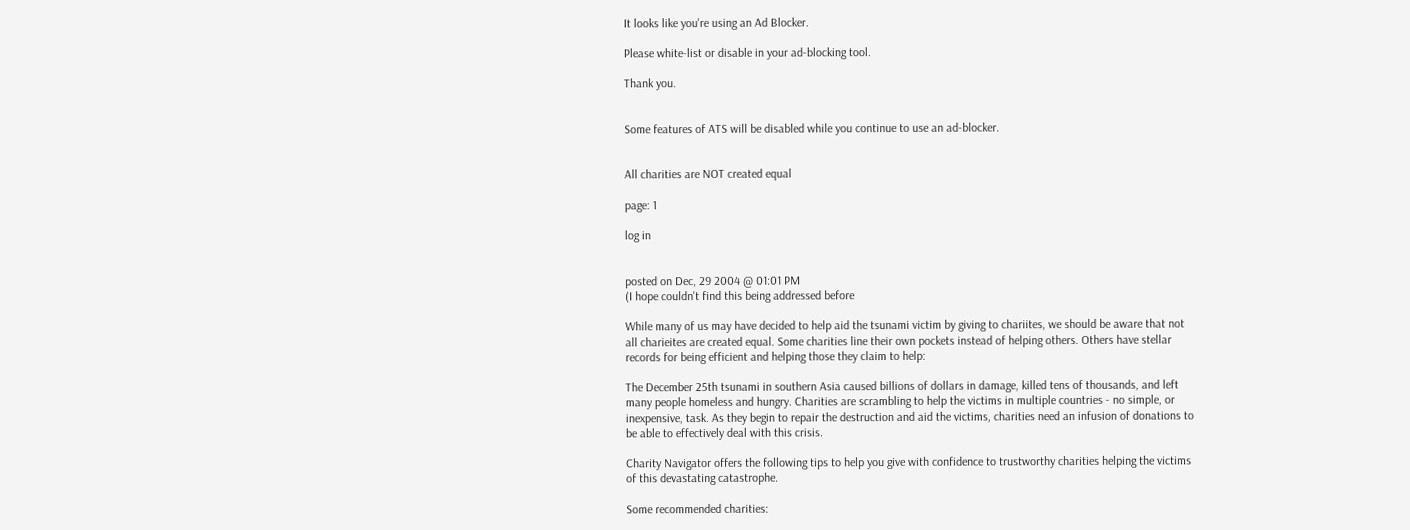It looks like you're using an Ad Blocker.

Please white-list or disable in your ad-blocking tool.

Thank you.


Some features of ATS will be disabled while you continue to use an ad-blocker.


All charities are NOT created equal

page: 1

log in


posted on Dec, 29 2004 @ 01:01 PM
(I hope couldn't find this being addressed before

While many of us may have decided to help aid the tsunami victim by giving to chariites, we should be aware that not all charieites are created equal. Some charities line their own pockets instead of helping others. Others have stellar records for being efficient and helping those they claim to help:

The December 25th tsunami in southern Asia caused billions of dollars in damage, killed tens of thousands, and left many people homeless and hungry. Charities are scrambling to help the victims in multiple countries - no simple, or inexpensive, task. As they begin to repair the destruction and aid the victims, charities need an infusion of donations to be able to effectively deal with this crisis.

Charity Navigator offers the following tips to help you give with confidence to trustworthy charities helping the victims of this devastating catastrophe.

Some recommended charities: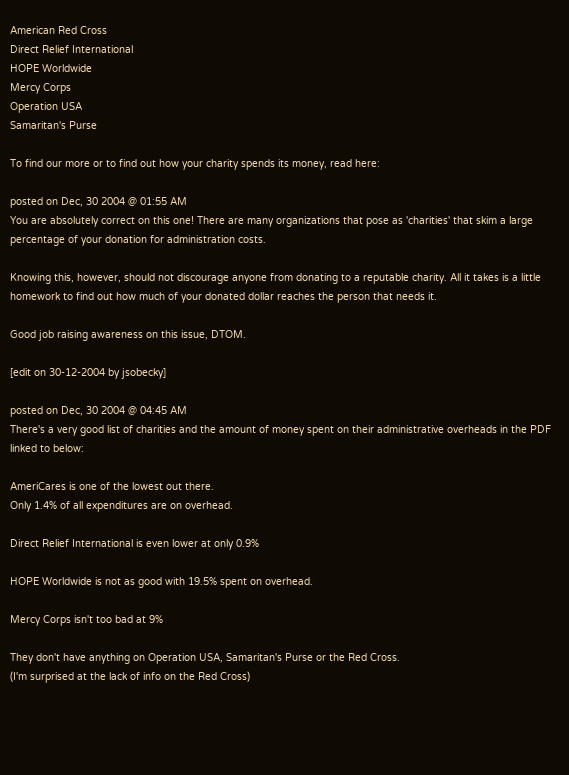American Red Cross
Direct Relief International
HOPE Worldwide
Mercy Corps
Operation USA
Samaritan's Purse

To find our more or to find out how your charity spends its money, read here:

posted on Dec, 30 2004 @ 01:55 AM
You are absolutely correct on this one! There are many organizations that pose as 'charities' that skim a large percentage of your donation for administration costs.

Knowing this, however, should not discourage anyone from donating to a reputable charity. All it takes is a little homework to find out how much of your donated dollar reaches the person that needs it.

Good job raising awareness on this issue, DTOM.

[edit on 30-12-2004 by jsobecky]

posted on Dec, 30 2004 @ 04:45 AM
There's a very good list of charities and the amount of money spent on their administrative overheads in the PDF linked to below:

AmeriCares is one of the lowest out there.
Only 1.4% of all expenditures are on overhead.

Direct Relief International is even lower at only 0.9%

HOPE Worldwide is not as good with 19.5% spent on overhead.

Mercy Corps isn't too bad at 9%

They don't have anything on Operation USA, Samaritan's Purse or the Red Cross.
(I'm surprised at the lack of info on the Red Cross)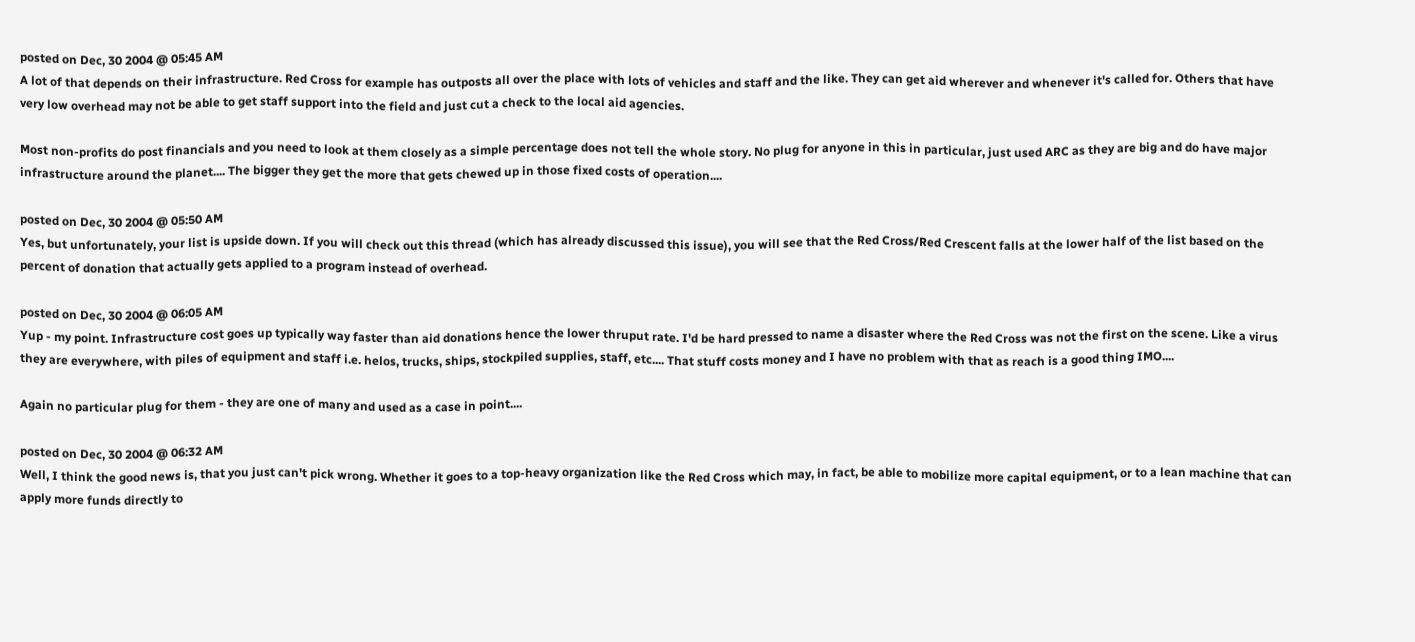posted on Dec, 30 2004 @ 05:45 AM
A lot of that depends on their infrastructure. Red Cross for example has outposts all over the place with lots of vehicles and staff and the like. They can get aid wherever and whenever it's called for. Others that have very low overhead may not be able to get staff support into the field and just cut a check to the local aid agencies.

Most non-profits do post financials and you need to look at them closely as a simple percentage does not tell the whole story. No plug for anyone in this in particular, just used ARC as they are big and do have major infrastructure around the planet.... The bigger they get the more that gets chewed up in those fixed costs of operation....

posted on Dec, 30 2004 @ 05:50 AM
Yes, but unfortunately, your list is upside down. If you will check out this thread (which has already discussed this issue), you will see that the Red Cross/Red Crescent falls at the lower half of the list based on the percent of donation that actually gets applied to a program instead of overhead.

posted on Dec, 30 2004 @ 06:05 AM
Yup - my point. Infrastructure cost goes up typically way faster than aid donations hence the lower thruput rate. I'd be hard pressed to name a disaster where the Red Cross was not the first on the scene. Like a virus they are everywhere, with piles of equipment and staff i.e. helos, trucks, ships, stockpiled supplies, staff, etc.... That stuff costs money and I have no problem with that as reach is a good thing IMO....

Again no particular plug for them - they are one of many and used as a case in point....

posted on Dec, 30 2004 @ 06:32 AM
Well, I think the good news is, that you just can't pick wrong. Whether it goes to a top-heavy organization like the Red Cross which may, in fact, be able to mobilize more capital equipment, or to a lean machine that can apply more funds directly to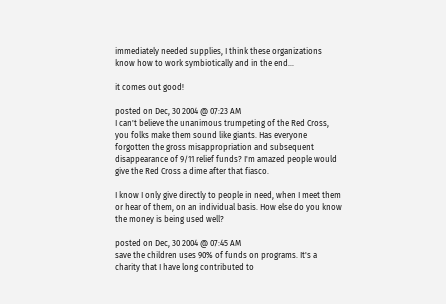immediately needed supplies, I think these organizations know how to work symbiotically and in the end...

it comes out good!

posted on Dec, 30 2004 @ 07:23 AM
I can't believe the unanimous trumpeting of the Red Cross, you folks make them sound like giants. Has everyone forgotten the gross misappropriation and subsequent disappearance of 9/11 relief funds? I'm amazed people would give the Red Cross a dime after that fiasco.

I know I only give directly to people in need, when I meet them or hear of them, on an individual basis. How else do you know the money is being used well?

posted on Dec, 30 2004 @ 07:45 AM
save the children uses 90% of funds on programs. It's a charity that I have long contributed to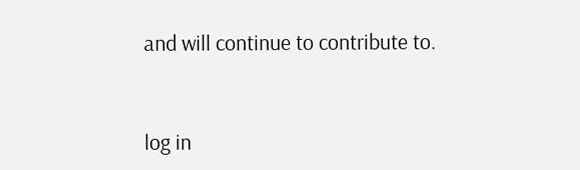and will continue to contribute to.


log in